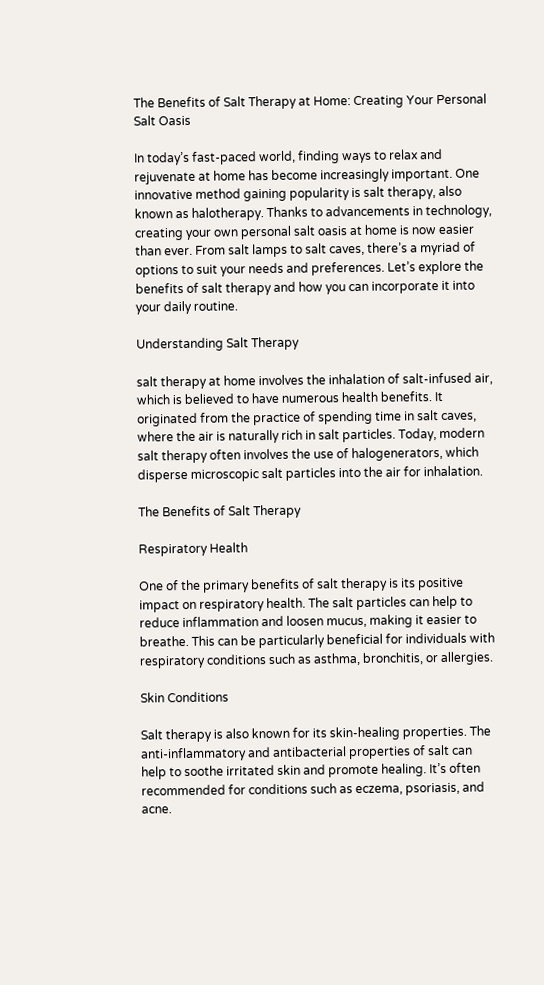The Benefits of Salt Therapy at Home: Creating Your Personal Salt Oasis

In today’s fast-paced world, finding ways to relax and rejuvenate at home has become increasingly important. One innovative method gaining popularity is salt therapy, also known as halotherapy. Thanks to advancements in technology, creating your own personal salt oasis at home is now easier than ever. From salt lamps to salt caves, there’s a myriad of options to suit your needs and preferences. Let’s explore the benefits of salt therapy and how you can incorporate it into your daily routine.

Understanding Salt Therapy

salt therapy at home involves the inhalation of salt-infused air, which is believed to have numerous health benefits. It originated from the practice of spending time in salt caves, where the air is naturally rich in salt particles. Today, modern salt therapy often involves the use of halogenerators, which disperse microscopic salt particles into the air for inhalation.

The Benefits of Salt Therapy

Respiratory Health

One of the primary benefits of salt therapy is its positive impact on respiratory health. The salt particles can help to reduce inflammation and loosen mucus, making it easier to breathe. This can be particularly beneficial for individuals with respiratory conditions such as asthma, bronchitis, or allergies.

Skin Conditions

Salt therapy is also known for its skin-healing properties. The anti-inflammatory and antibacterial properties of salt can help to soothe irritated skin and promote healing. It’s often recommended for conditions such as eczema, psoriasis, and acne.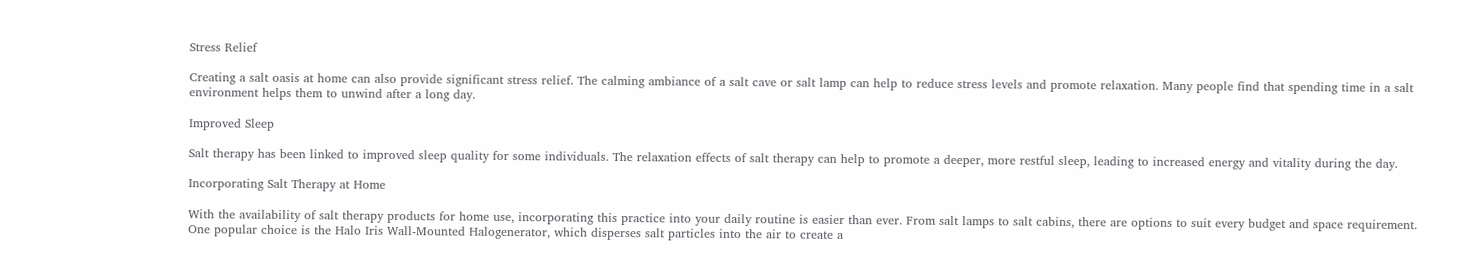Stress Relief

Creating a salt oasis at home can also provide significant stress relief. The calming ambiance of a salt cave or salt lamp can help to reduce stress levels and promote relaxation. Many people find that spending time in a salt environment helps them to unwind after a long day.

Improved Sleep

Salt therapy has been linked to improved sleep quality for some individuals. The relaxation effects of salt therapy can help to promote a deeper, more restful sleep, leading to increased energy and vitality during the day.

Incorporating Salt Therapy at Home

With the availability of salt therapy products for home use, incorporating this practice into your daily routine is easier than ever. From salt lamps to salt cabins, there are options to suit every budget and space requirement. One popular choice is the Halo Iris Wall-Mounted Halogenerator, which disperses salt particles into the air to create a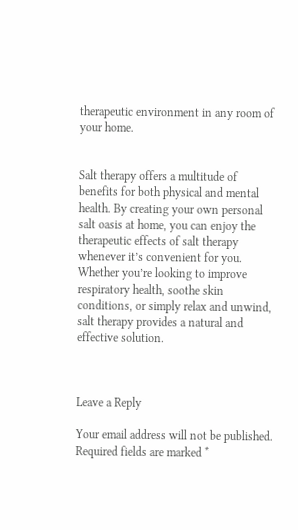therapeutic environment in any room of your home.


Salt therapy offers a multitude of benefits for both physical and mental health. By creating your own personal salt oasis at home, you can enjoy the therapeutic effects of salt therapy whenever it’s convenient for you. Whether you’re looking to improve respiratory health, soothe skin conditions, or simply relax and unwind, salt therapy provides a natural and effective solution.



Leave a Reply

Your email address will not be published. Required fields are marked *